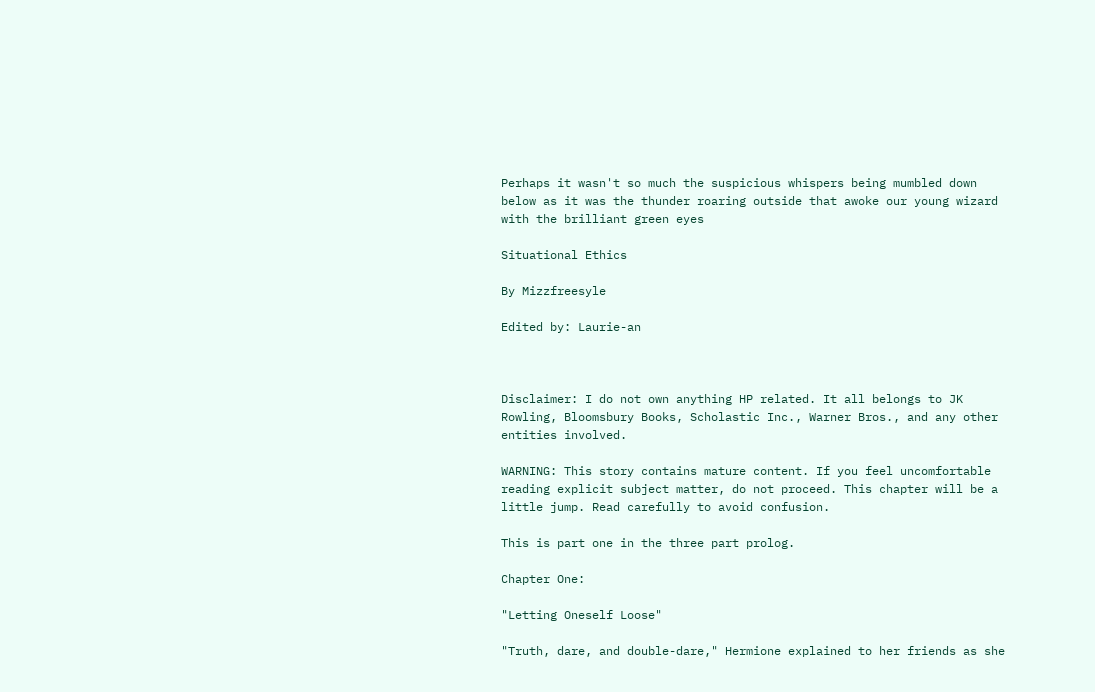Perhaps it wasn't so much the suspicious whispers being mumbled down below as it was the thunder roaring outside that awoke our young wizard with the brilliant green eyes

Situational Ethics

By Mizzfreesyle

Edited by: Laurie-an



Disclaimer: I do not own anything HP related. It all belongs to JK Rowling, Bloomsbury Books, Scholastic Inc., Warner Bros., and any other entities involved.

WARNING: This story contains mature content. If you feel uncomfortable reading explicit subject matter, do not proceed. This chapter will be a little jump. Read carefully to avoid confusion.

This is part one in the three part prolog.

Chapter One:

"Letting Oneself Loose"

"Truth, dare, and double-dare," Hermione explained to her friends as she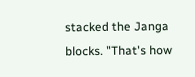stacked the Janga blocks. "That's how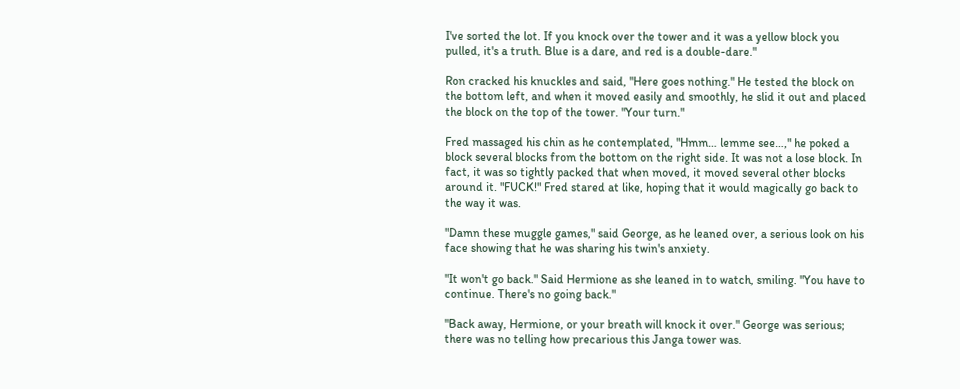I've sorted the lot. If you knock over the tower and it was a yellow block you pulled, it's a truth. Blue is a dare, and red is a double-dare."

Ron cracked his knuckles and said, "Here goes nothing." He tested the block on the bottom left, and when it moved easily and smoothly, he slid it out and placed the block on the top of the tower. "Your turn."

Fred massaged his chin as he contemplated, "Hmm… lemme see…," he poked a block several blocks from the bottom on the right side. It was not a lose block. In fact, it was so tightly packed that when moved, it moved several other blocks around it. "FUCK!" Fred stared at like, hoping that it would magically go back to the way it was.

"Damn these muggle games," said George, as he leaned over, a serious look on his face showing that he was sharing his twin's anxiety.

"It won't go back." Said Hermione as she leaned in to watch, smiling. "You have to continue. There's no going back."

"Back away, Hermione, or your breath will knock it over." George was serious; there was no telling how precarious this Janga tower was.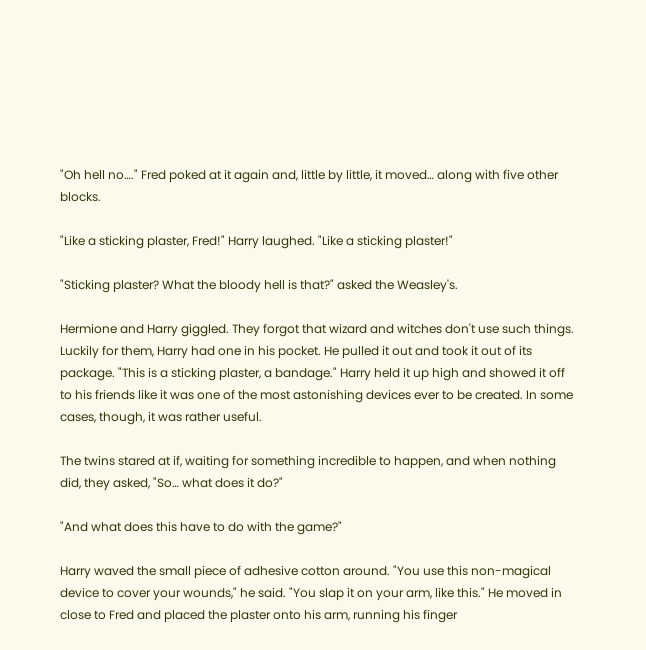"Oh hell no…." Fred poked at it again and, little by little, it moved… along with five other blocks.

"Like a sticking plaster, Fred!" Harry laughed. "Like a sticking plaster!"

"Sticking plaster? What the bloody hell is that?" asked the Weasley's.

Hermione and Harry giggled. They forgot that wizard and witches don't use such things. Luckily for them, Harry had one in his pocket. He pulled it out and took it out of its package. "This is a sticking plaster, a bandage." Harry held it up high and showed it off to his friends like it was one of the most astonishing devices ever to be created. In some cases, though, it was rather useful.

The twins stared at if, waiting for something incredible to happen, and when nothing did, they asked, "So… what does it do?"

"And what does this have to do with the game?"

Harry waved the small piece of adhesive cotton around. "You use this non-magical device to cover your wounds," he said. "You slap it on your arm, like this." He moved in close to Fred and placed the plaster onto his arm, running his finger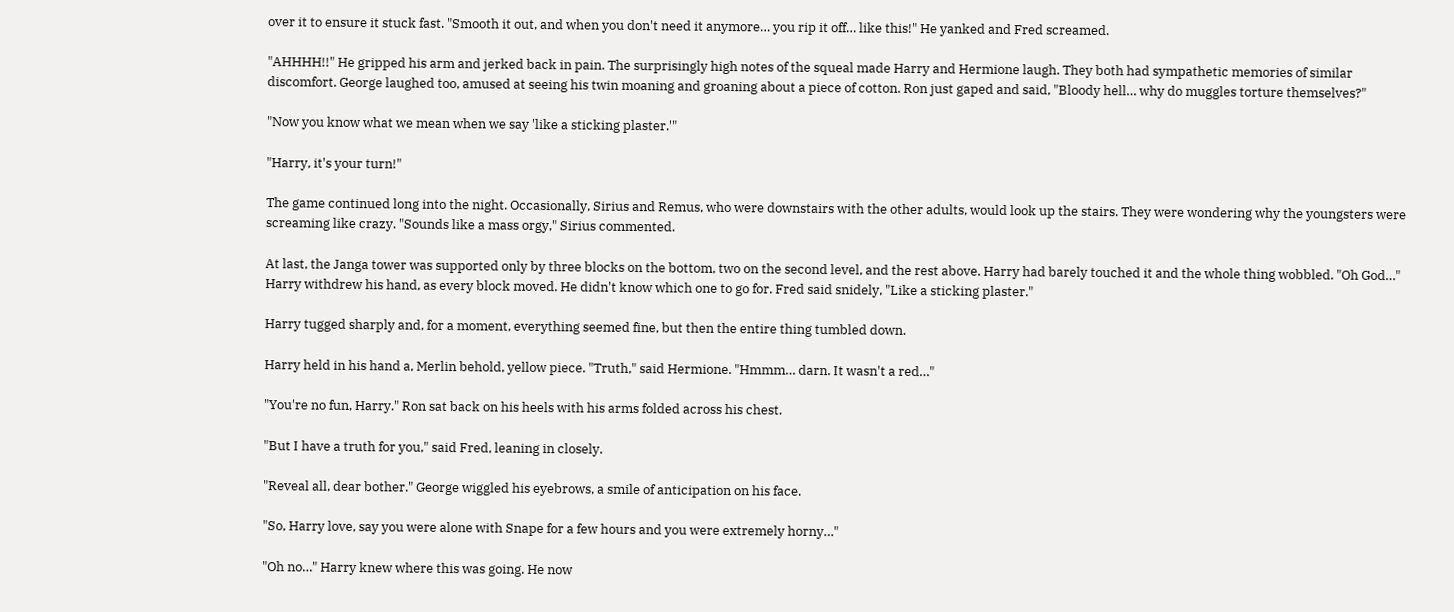over it to ensure it stuck fast. "Smooth it out, and when you don't need it anymore… you rip it off… like this!" He yanked and Fred screamed.

"AHHHH!!" He gripped his arm and jerked back in pain. The surprisingly high notes of the squeal made Harry and Hermione laugh. They both had sympathetic memories of similar discomfort. George laughed too, amused at seeing his twin moaning and groaning about a piece of cotton. Ron just gaped and said, "Bloody hell… why do muggles torture themselves?"

"Now you know what we mean when we say 'like a sticking plaster.'"

"Harry, it's your turn!"

The game continued long into the night. Occasionally, Sirius and Remus, who were downstairs with the other adults, would look up the stairs. They were wondering why the youngsters were screaming like crazy. "Sounds like a mass orgy," Sirius commented.

At last, the Janga tower was supported only by three blocks on the bottom, two on the second level, and the rest above. Harry had barely touched it and the whole thing wobbled. "Oh God…" Harry withdrew his hand, as every block moved. He didn't know which one to go for. Fred said snidely, "Like a sticking plaster."

Harry tugged sharply and, for a moment, everything seemed fine, but then the entire thing tumbled down.

Harry held in his hand a, Merlin behold, yellow piece. "Truth," said Hermione. "Hmmm… darn. It wasn't a red…"

"You're no fun, Harry." Ron sat back on his heels with his arms folded across his chest.

"But I have a truth for you," said Fred, leaning in closely.

"Reveal all, dear bother." George wiggled his eyebrows, a smile of anticipation on his face.

"So, Harry love, say you were alone with Snape for a few hours and you were extremely horny…"

"Oh no…" Harry knew where this was going. He now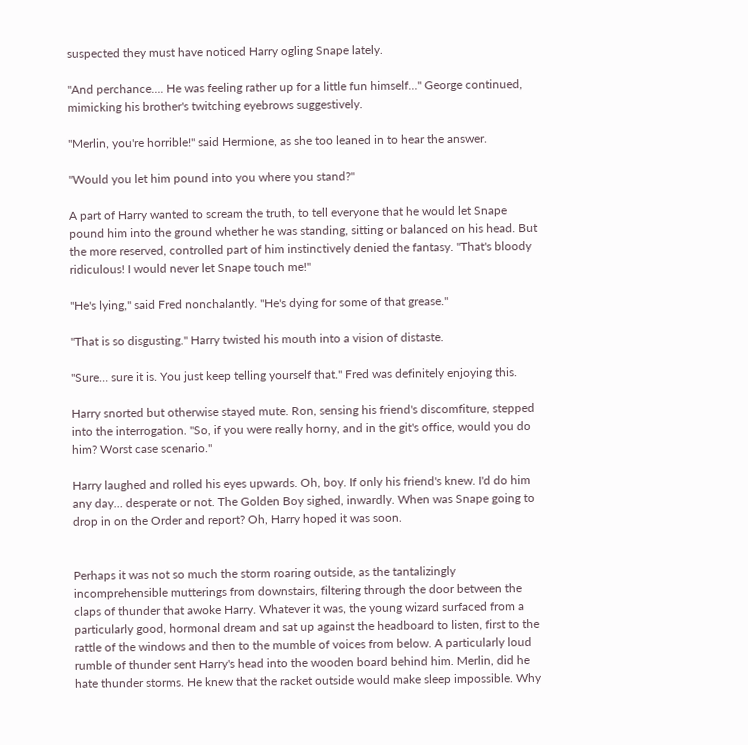suspected they must have noticed Harry ogling Snape lately.

"And perchance…. He was feeling rather up for a little fun himself…" George continued, mimicking his brother's twitching eyebrows suggestively.

"Merlin, you're horrible!" said Hermione, as she too leaned in to hear the answer.

"Would you let him pound into you where you stand?"

A part of Harry wanted to scream the truth, to tell everyone that he would let Snape pound him into the ground whether he was standing, sitting or balanced on his head. But the more reserved, controlled part of him instinctively denied the fantasy. "That's bloody ridiculous! I would never let Snape touch me!"

"He's lying," said Fred nonchalantly. "He's dying for some of that grease."

"That is so disgusting." Harry twisted his mouth into a vision of distaste.

"Sure… sure it is. You just keep telling yourself that." Fred was definitely enjoying this.

Harry snorted but otherwise stayed mute. Ron, sensing his friend's discomfiture, stepped into the interrogation. "So, if you were really horny, and in the git's office, would you do him? Worst case scenario."

Harry laughed and rolled his eyes upwards. Oh, boy. If only his friend's knew. I'd do him any day… desperate or not. The Golden Boy sighed, inwardly. When was Snape going to drop in on the Order and report? Oh, Harry hoped it was soon.


Perhaps it was not so much the storm roaring outside, as the tantalizingly incomprehensible mutterings from downstairs, filtering through the door between the claps of thunder that awoke Harry. Whatever it was, the young wizard surfaced from a particularly good, hormonal dream and sat up against the headboard to listen, first to the rattle of the windows and then to the mumble of voices from below. A particularly loud rumble of thunder sent Harry's head into the wooden board behind him. Merlin, did he hate thunder storms. He knew that the racket outside would make sleep impossible. Why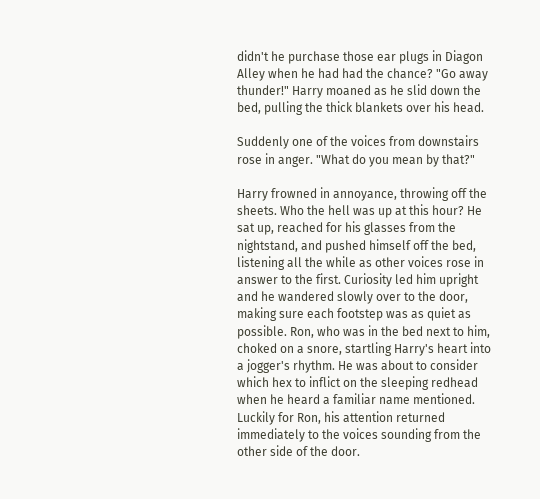didn't he purchase those ear plugs in Diagon Alley when he had had the chance? "Go away thunder!" Harry moaned as he slid down the bed, pulling the thick blankets over his head.

Suddenly one of the voices from downstairs rose in anger. "What do you mean by that?"

Harry frowned in annoyance, throwing off the sheets. Who the hell was up at this hour? He sat up, reached for his glasses from the nightstand, and pushed himself off the bed, listening all the while as other voices rose in answer to the first. Curiosity led him upright and he wandered slowly over to the door, making sure each footstep was as quiet as possible. Ron, who was in the bed next to him, choked on a snore, startling Harry's heart into a jogger's rhythm. He was about to consider which hex to inflict on the sleeping redhead when he heard a familiar name mentioned. Luckily for Ron, his attention returned immediately to the voices sounding from the other side of the door.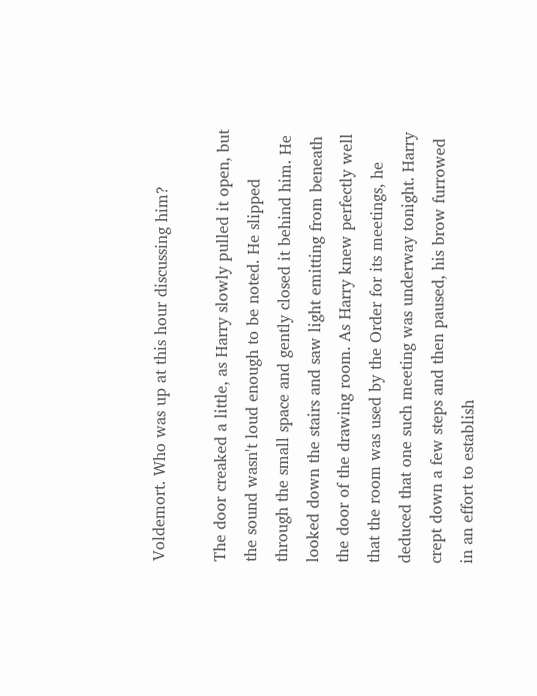Voldemort. Who was up at this hour discussing him?

The door creaked a little, as Harry slowly pulled it open, but the sound wasn't loud enough to be noted. He slipped through the small space and gently closed it behind him. He looked down the stairs and saw light emitting from beneath the door of the drawing room. As Harry knew perfectly well that the room was used by the Order for its meetings, he deduced that one such meeting was underway tonight. Harry crept down a few steps and then paused, his brow furrowed in an effort to establish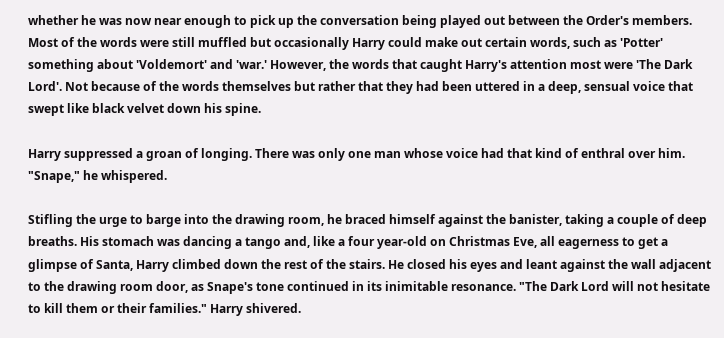whether he was now near enough to pick up the conversation being played out between the Order's members. Most of the words were still muffled but occasionally Harry could make out certain words, such as 'Potter' something about 'Voldemort' and 'war.' However, the words that caught Harry's attention most were 'The Dark Lord'. Not because of the words themselves but rather that they had been uttered in a deep, sensual voice that swept like black velvet down his spine.

Harry suppressed a groan of longing. There was only one man whose voice had that kind of enthral over him. "Snape," he whispered.

Stifling the urge to barge into the drawing room, he braced himself against the banister, taking a couple of deep breaths. His stomach was dancing a tango and, like a four year-old on Christmas Eve, all eagerness to get a glimpse of Santa, Harry climbed down the rest of the stairs. He closed his eyes and leant against the wall adjacent to the drawing room door, as Snape's tone continued in its inimitable resonance. "The Dark Lord will not hesitate to kill them or their families." Harry shivered.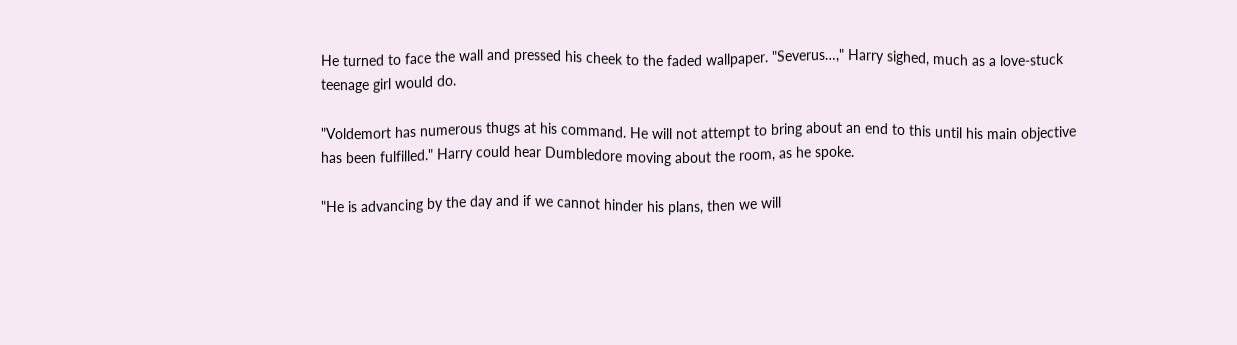He turned to face the wall and pressed his cheek to the faded wallpaper. "Severus…," Harry sighed, much as a love-stuck teenage girl would do.

"Voldemort has numerous thugs at his command. He will not attempt to bring about an end to this until his main objective has been fulfilled." Harry could hear Dumbledore moving about the room, as he spoke.

"He is advancing by the day and if we cannot hinder his plans, then we will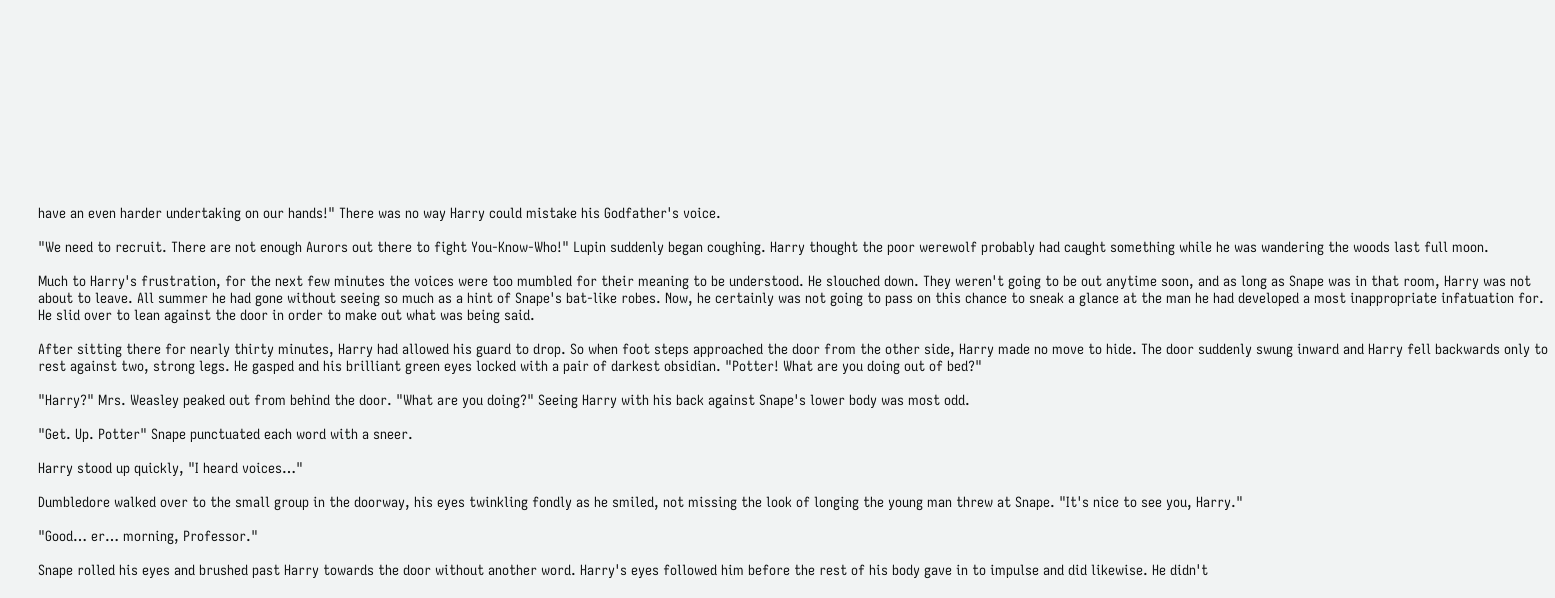have an even harder undertaking on our hands!" There was no way Harry could mistake his Godfather's voice.

"We need to recruit. There are not enough Aurors out there to fight You-Know-Who!" Lupin suddenly began coughing. Harry thought the poor werewolf probably had caught something while he was wandering the woods last full moon.

Much to Harry's frustration, for the next few minutes the voices were too mumbled for their meaning to be understood. He slouched down. They weren't going to be out anytime soon, and as long as Snape was in that room, Harry was not about to leave. All summer he had gone without seeing so much as a hint of Snape's bat-like robes. Now, he certainly was not going to pass on this chance to sneak a glance at the man he had developed a most inappropriate infatuation for. He slid over to lean against the door in order to make out what was being said.

After sitting there for nearly thirty minutes, Harry had allowed his guard to drop. So when foot steps approached the door from the other side, Harry made no move to hide. The door suddenly swung inward and Harry fell backwards only to rest against two, strong legs. He gasped and his brilliant green eyes locked with a pair of darkest obsidian. "Potter! What are you doing out of bed?"

"Harry?" Mrs. Weasley peaked out from behind the door. "What are you doing?" Seeing Harry with his back against Snape's lower body was most odd.

"Get. Up. Potter" Snape punctuated each word with a sneer.

Harry stood up quickly, "I heard voices…"

Dumbledore walked over to the small group in the doorway, his eyes twinkling fondly as he smiled, not missing the look of longing the young man threw at Snape. "It's nice to see you, Harry."

"Good… er… morning, Professor."

Snape rolled his eyes and brushed past Harry towards the door without another word. Harry's eyes followed him before the rest of his body gave in to impulse and did likewise. He didn't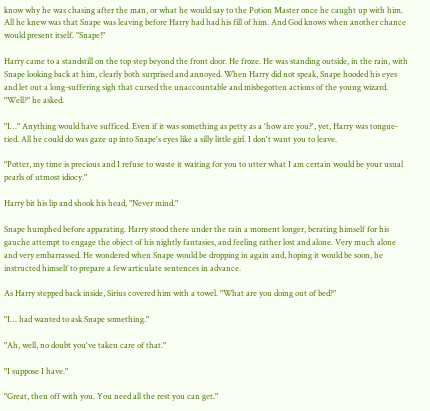know why he was chasing after the man, or what he would say to the Potion Master once he caught up with him. All he knew was that Snape was leaving before Harry had had his fill of him. And God knows when another chance would present itself. "Snape!"

Harry came to a standstill on the top step beyond the front door. He froze. He was standing outside, in the rain, with Snape looking back at him, clearly both surprised and annoyed. When Harry did not speak, Snape hooded his eyes and let out a long-suffering sigh that cursed the unaccountable and misbegotten actions of the young wizard. "Well?" he asked.

"I…" Anything would have sufficed. Even if it was something as petty as a 'how are you?', yet, Harry was tongue-tied. All he could do was gaze up into Snape's eyes like a silly little girl. I don't want you to leave.

"Potter, my time is precious and I refuse to waste it waiting for you to utter what I am certain would be your usual pearls of utmost idiocy."

Harry bit his lip and shook his head, "Never mind."

Snape humphed before apparating. Harry stood there under the rain a moment longer, berating himself for his gauche attempt to engage the object of his nightly fantasies, and feeling rather lost and alone. Very much alone and very embarrassed. He wondered when Snape would be dropping in again and, hoping it would be soon, he instructed himself to prepare a few articulate sentences in advance.

As Harry stepped back inside, Sirius covered him with a towel. "What are you doing out of bed?"

"I… had wanted to ask Snape something."

"Ah, well, no doubt you've taken care of that."

"I suppose I have."

"Great, then off with you. You need all the rest you can get."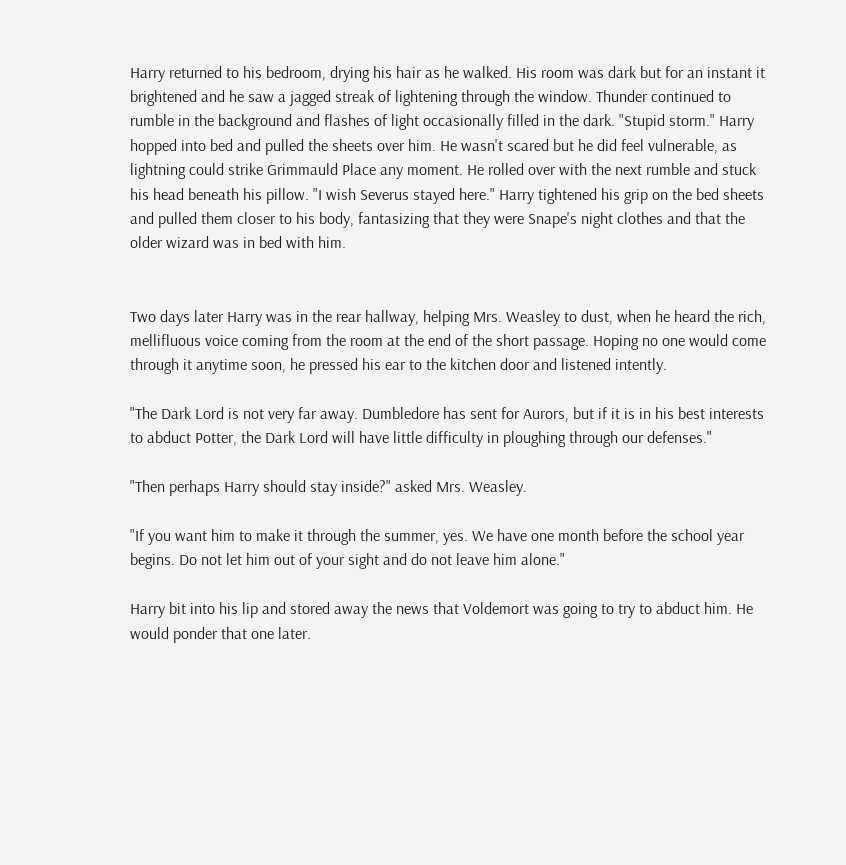Harry returned to his bedroom, drying his hair as he walked. His room was dark but for an instant it brightened and he saw a jagged streak of lightening through the window. Thunder continued to rumble in the background and flashes of light occasionally filled in the dark. "Stupid storm." Harry hopped into bed and pulled the sheets over him. He wasn't scared but he did feel vulnerable, as lightning could strike Grimmauld Place any moment. He rolled over with the next rumble and stuck his head beneath his pillow. "I wish Severus stayed here." Harry tightened his grip on the bed sheets and pulled them closer to his body, fantasizing that they were Snape's night clothes and that the older wizard was in bed with him.


Two days later Harry was in the rear hallway, helping Mrs. Weasley to dust, when he heard the rich, mellifluous voice coming from the room at the end of the short passage. Hoping no one would come through it anytime soon, he pressed his ear to the kitchen door and listened intently.

"The Dark Lord is not very far away. Dumbledore has sent for Aurors, but if it is in his best interests to abduct Potter, the Dark Lord will have little difficulty in ploughing through our defenses."

"Then perhaps Harry should stay inside?" asked Mrs. Weasley.

"If you want him to make it through the summer, yes. We have one month before the school year begins. Do not let him out of your sight and do not leave him alone."

Harry bit into his lip and stored away the news that Voldemort was going to try to abduct him. He would ponder that one later.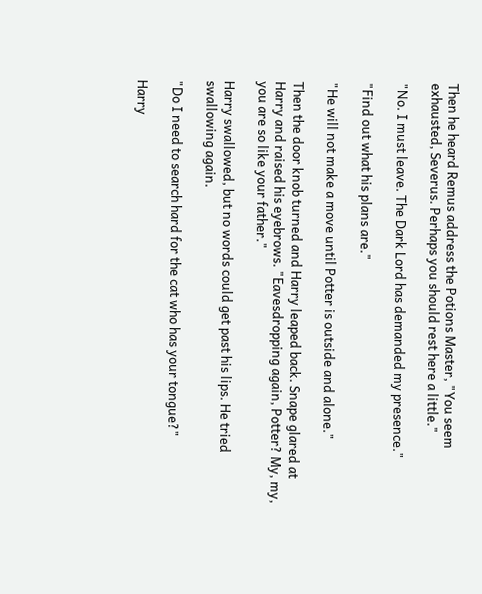Then he heard Remus address the Potions Master, "You seem exhausted, Severus. Perhaps you should rest here a little."

"No. I must leave. The Dark Lord has demanded my presence."

"Find out what his plans are."

"He will not make a move until Potter is outside and alone."

Then the door knob turned and Harry leaped back. Snape glared at Harry and raised his eyebrows. "Eavesdropping again, Potter? My, my, you are so like your father."

Harry swallowed, but no words could get past his lips. He tried swallowing again.

"Do I need to search hard for the cat who has your tongue?"

Harry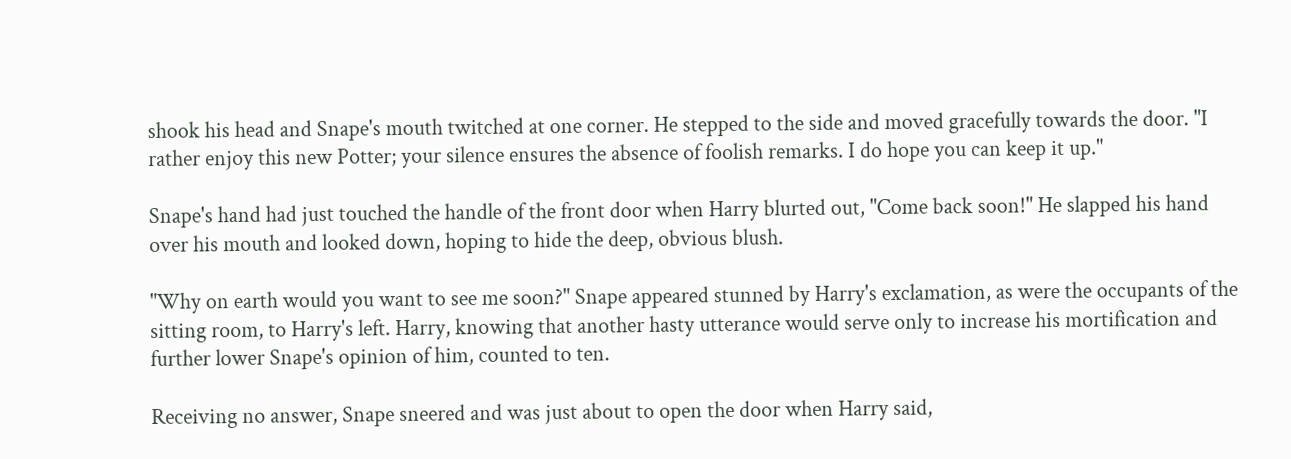shook his head and Snape's mouth twitched at one corner. He stepped to the side and moved gracefully towards the door. "I rather enjoy this new Potter; your silence ensures the absence of foolish remarks. I do hope you can keep it up."

Snape's hand had just touched the handle of the front door when Harry blurted out, "Come back soon!" He slapped his hand over his mouth and looked down, hoping to hide the deep, obvious blush.

"Why on earth would you want to see me soon?" Snape appeared stunned by Harry's exclamation, as were the occupants of the sitting room, to Harry's left. Harry, knowing that another hasty utterance would serve only to increase his mortification and further lower Snape's opinion of him, counted to ten.

Receiving no answer, Snape sneered and was just about to open the door when Harry said,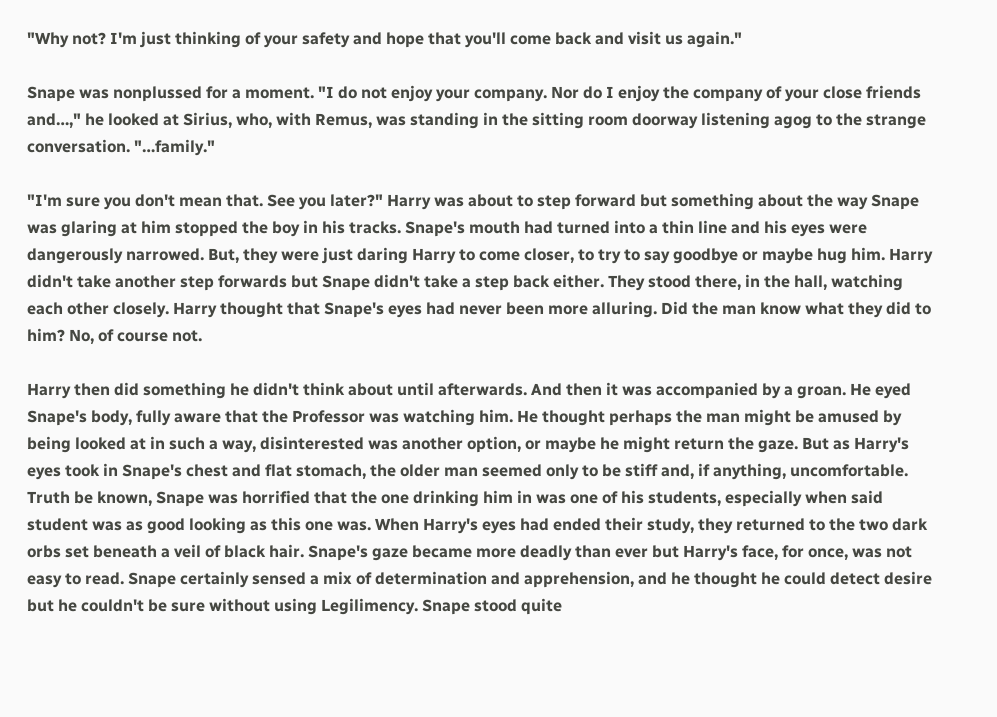"Why not? I'm just thinking of your safety and hope that you'll come back and visit us again."

Snape was nonplussed for a moment. "I do not enjoy your company. Nor do I enjoy the company of your close friends and…," he looked at Sirius, who, with Remus, was standing in the sitting room doorway listening agog to the strange conversation. "…family."

"I'm sure you don't mean that. See you later?" Harry was about to step forward but something about the way Snape was glaring at him stopped the boy in his tracks. Snape's mouth had turned into a thin line and his eyes were dangerously narrowed. But, they were just daring Harry to come closer, to try to say goodbye or maybe hug him. Harry didn't take another step forwards but Snape didn't take a step back either. They stood there, in the hall, watching each other closely. Harry thought that Snape's eyes had never been more alluring. Did the man know what they did to him? No, of course not.

Harry then did something he didn't think about until afterwards. And then it was accompanied by a groan. He eyed Snape's body, fully aware that the Professor was watching him. He thought perhaps the man might be amused by being looked at in such a way, disinterested was another option, or maybe he might return the gaze. But as Harry's eyes took in Snape's chest and flat stomach, the older man seemed only to be stiff and, if anything, uncomfortable. Truth be known, Snape was horrified that the one drinking him in was one of his students, especially when said student was as good looking as this one was. When Harry's eyes had ended their study, they returned to the two dark orbs set beneath a veil of black hair. Snape's gaze became more deadly than ever but Harry's face, for once, was not easy to read. Snape certainly sensed a mix of determination and apprehension, and he thought he could detect desire but he couldn't be sure without using Legilimency. Snape stood quite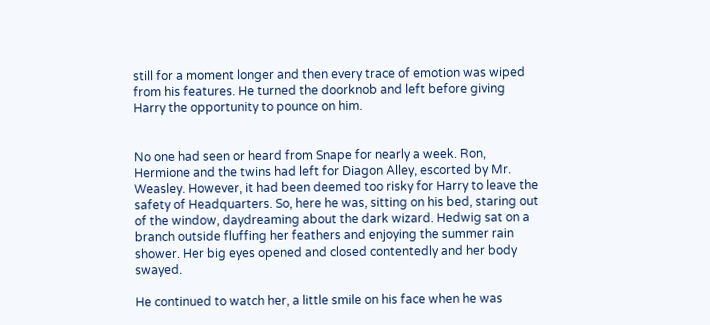still for a moment longer and then every trace of emotion was wiped from his features. He turned the doorknob and left before giving Harry the opportunity to pounce on him.


No one had seen or heard from Snape for nearly a week. Ron, Hermione and the twins had left for Diagon Alley, escorted by Mr. Weasley. However, it had been deemed too risky for Harry to leave the safety of Headquarters. So, here he was, sitting on his bed, staring out of the window, daydreaming about the dark wizard. Hedwig sat on a branch outside fluffing her feathers and enjoying the summer rain shower. Her big eyes opened and closed contentedly and her body swayed.

He continued to watch her, a little smile on his face when he was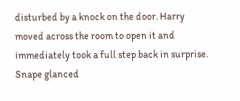disturbed by a knock on the door. Harry moved across the room to open it and immediately took a full step back in surprise. Snape glanced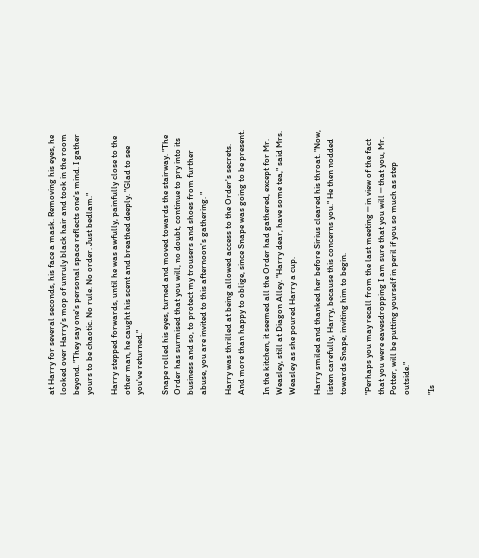at Harry for several seconds, his face a mask. Removing his eyes, he looked over Harry's mop of unruly black hair and took in the room beyond. "They say one's personal space reflects one's mind. I gather yours to be chaotic. No rule. No order. Just bedlam."

Harry stepped forwards, until he was awfully, painfully close to the other man, he caught his scent and breathed deeply. "Glad to see you've returned."

Snape rolled his eyes, turned and moved towards the stairway. "The Order has surmised that you will, no doubt, continue to pry into its business and so, to protect my trousers and shoes from further abuse, you are invited to this afternoon's gathering. "

Harry was thrilled at being allowed access to the Order's secrets. And more than happy to oblige, since Snape was going to be present.

In the kitchen, it seemed all the Order had gathered, except for Mr. Weasley, still at Diagon Alley. "Harry dear, have some tea," said Mrs. Weasley as she poured Harry a cup.

Harry smiled and thanked her before Sirius cleared his throat. "Now, listen carefully, Harry, because this concerns you." He then nodded towards Snape, inviting him to begin.

"Perhaps you may recall from the last meeting ─ in view of the fact that you were eavesdropping I am sure that you will ─ that you, Mr. Potter, will be putting yourself in peril if you so much as step outside."

"Is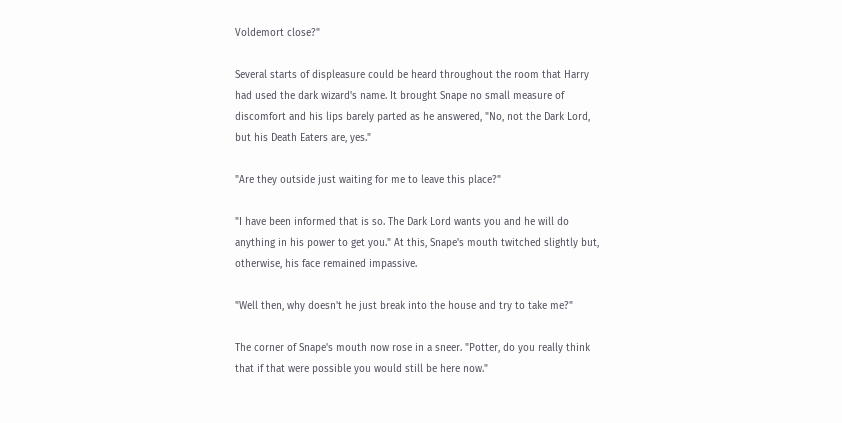Voldemort close?"

Several starts of displeasure could be heard throughout the room that Harry had used the dark wizard's name. It brought Snape no small measure of discomfort and his lips barely parted as he answered, "No, not the Dark Lord, but his Death Eaters are, yes."

"Are they outside just waiting for me to leave this place?"

"I have been informed that is so. The Dark Lord wants you and he will do anything in his power to get you." At this, Snape's mouth twitched slightly but, otherwise, his face remained impassive.

"Well then, why doesn't he just break into the house and try to take me?"

The corner of Snape's mouth now rose in a sneer. "Potter, do you really think that if that were possible you would still be here now."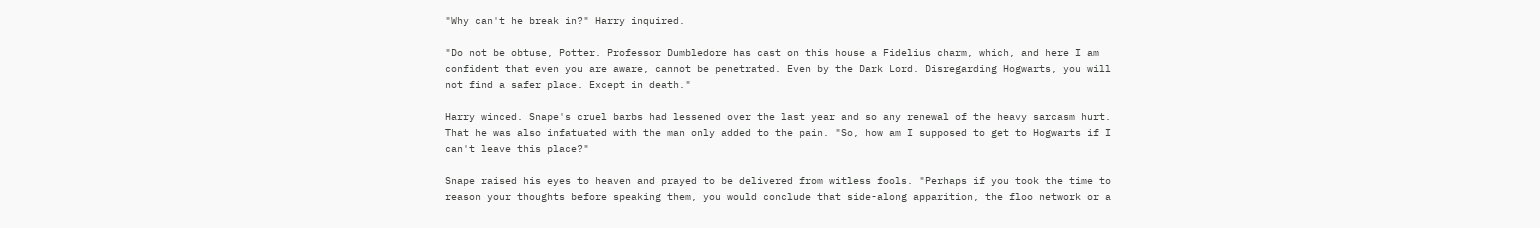"Why can't he break in?" Harry inquired.

"Do not be obtuse, Potter. Professor Dumbledore has cast on this house a Fidelius charm, which, and here I am confident that even you are aware, cannot be penetrated. Even by the Dark Lord. Disregarding Hogwarts, you will not find a safer place. Except in death."

Harry winced. Snape's cruel barbs had lessened over the last year and so any renewal of the heavy sarcasm hurt. That he was also infatuated with the man only added to the pain. "So, how am I supposed to get to Hogwarts if I can't leave this place?"

Snape raised his eyes to heaven and prayed to be delivered from witless fools. "Perhaps if you took the time to reason your thoughts before speaking them, you would conclude that side-along apparition, the floo network or a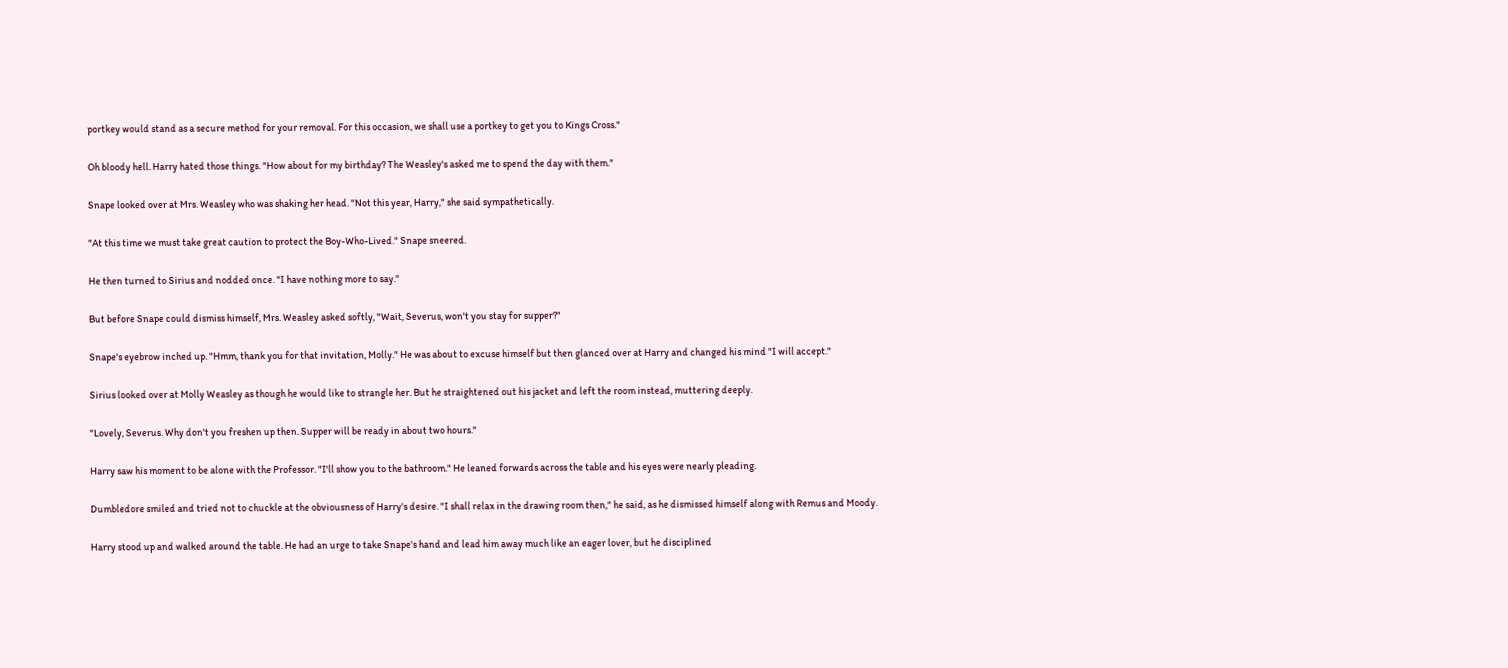portkey would stand as a secure method for your removal. For this occasion, we shall use a portkey to get you to Kings Cross."

Oh bloody hell. Harry hated those things. "How about for my birthday? The Weasley's asked me to spend the day with them."

Snape looked over at Mrs. Weasley who was shaking her head. "Not this year, Harry," she said sympathetically.

"At this time we must take great caution to protect the Boy-Who-Lived." Snape sneered.

He then turned to Sirius and nodded once. "I have nothing more to say."

But before Snape could dismiss himself, Mrs. Weasley asked softly, "Wait, Severus, won't you stay for supper?"

Snape's eyebrow inched up. "Hmm, thank you for that invitation, Molly." He was about to excuse himself but then glanced over at Harry and changed his mind "I will accept."

Sirius looked over at Molly Weasley as though he would like to strangle her. But he straightened out his jacket and left the room instead, muttering deeply.

"Lovely, Severus. Why don't you freshen up then. Supper will be ready in about two hours."

Harry saw his moment to be alone with the Professor. "I'll show you to the bathroom." He leaned forwards across the table and his eyes were nearly pleading.

Dumbledore smiled and tried not to chuckle at the obviousness of Harry's desire. "I shall relax in the drawing room then," he said, as he dismissed himself along with Remus and Moody.

Harry stood up and walked around the table. He had an urge to take Snape's hand and lead him away much like an eager lover, but he disciplined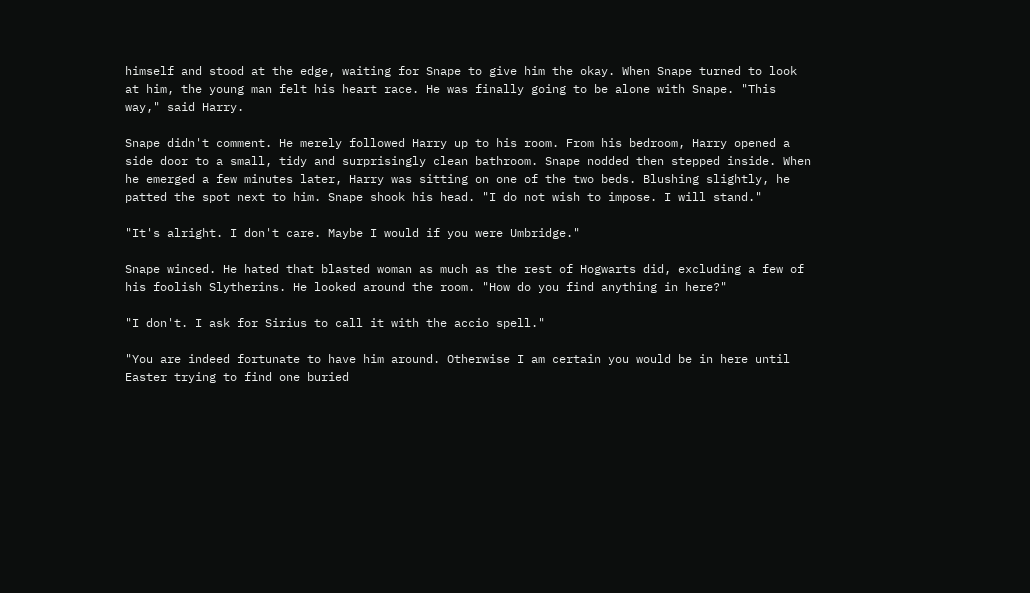himself and stood at the edge, waiting for Snape to give him the okay. When Snape turned to look at him, the young man felt his heart race. He was finally going to be alone with Snape. "This way," said Harry.

Snape didn't comment. He merely followed Harry up to his room. From his bedroom, Harry opened a side door to a small, tidy and surprisingly clean bathroom. Snape nodded then stepped inside. When he emerged a few minutes later, Harry was sitting on one of the two beds. Blushing slightly, he patted the spot next to him. Snape shook his head. "I do not wish to impose. I will stand."

"It's alright. I don't care. Maybe I would if you were Umbridge."

Snape winced. He hated that blasted woman as much as the rest of Hogwarts did, excluding a few of his foolish Slytherins. He looked around the room. "How do you find anything in here?"

"I don't. I ask for Sirius to call it with the accio spell."

"You are indeed fortunate to have him around. Otherwise I am certain you would be in here until Easter trying to find one buried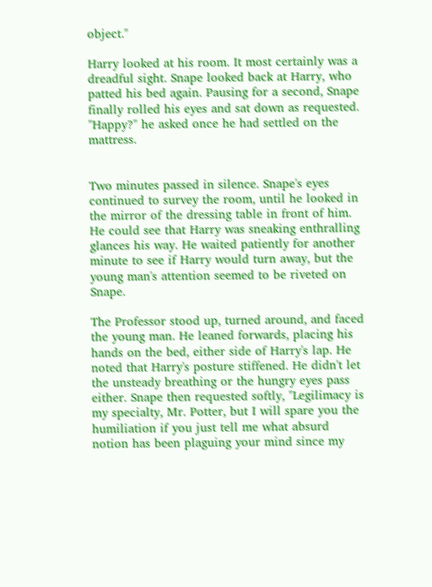object."

Harry looked at his room. It most certainly was a dreadful sight. Snape looked back at Harry, who patted his bed again. Pausing for a second, Snape finally rolled his eyes and sat down as requested. "Happy?" he asked once he had settled on the mattress.


Two minutes passed in silence. Snape's eyes continued to survey the room, until he looked in the mirror of the dressing table in front of him. He could see that Harry was sneaking enthralling glances his way. He waited patiently for another minute to see if Harry would turn away, but the young man's attention seemed to be riveted on Snape.

The Professor stood up, turned around, and faced the young man. He leaned forwards, placing his hands on the bed, either side of Harry's lap. He noted that Harry's posture stiffened. He didn't let the unsteady breathing or the hungry eyes pass either. Snape then requested softly, "Legilimacy is my specialty, Mr. Potter, but I will spare you the humiliation if you just tell me what absurd notion has been plaguing your mind since my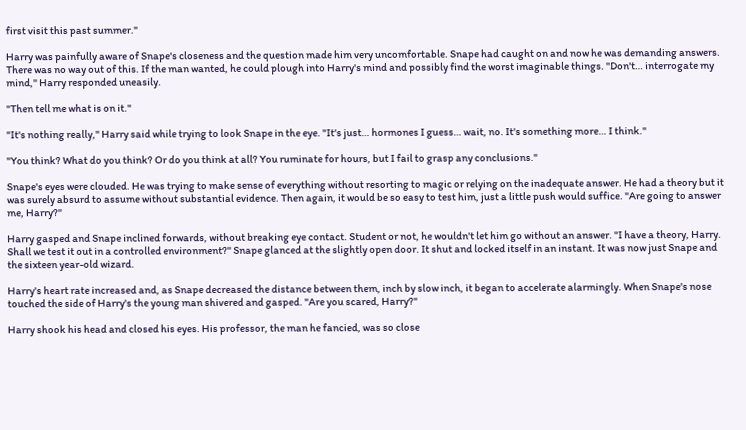first visit this past summer."

Harry was painfully aware of Snape's closeness and the question made him very uncomfortable. Snape had caught on and now he was demanding answers. There was no way out of this. If the man wanted, he could plough into Harry's mind and possibly find the worst imaginable things. "Don't… interrogate my mind," Harry responded uneasily.

"Then tell me what is on it."

"It's nothing really," Harry said while trying to look Snape in the eye. "It's just… hormones I guess… wait, no. It's something more… I think."

"You think? What do you think? Or do you think at all? You ruminate for hours, but I fail to grasp any conclusions."

Snape's eyes were clouded. He was trying to make sense of everything without resorting to magic or relying on the inadequate answer. He had a theory but it was surely absurd to assume without substantial evidence. Then again, it would be so easy to test him, just a little push would suffice. "Are going to answer me, Harry?"

Harry gasped and Snape inclined forwards, without breaking eye contact. Student or not, he wouldn't let him go without an answer. "I have a theory, Harry. Shall we test it out in a controlled environment?" Snape glanced at the slightly open door. It shut and locked itself in an instant. It was now just Snape and the sixteen year-old wizard.

Harry's heart rate increased and, as Snape decreased the distance between them, inch by slow inch, it began to accelerate alarmingly. When Snape's nose touched the side of Harry's the young man shivered and gasped. "Are you scared, Harry?"

Harry shook his head and closed his eyes. His professor, the man he fancied, was so close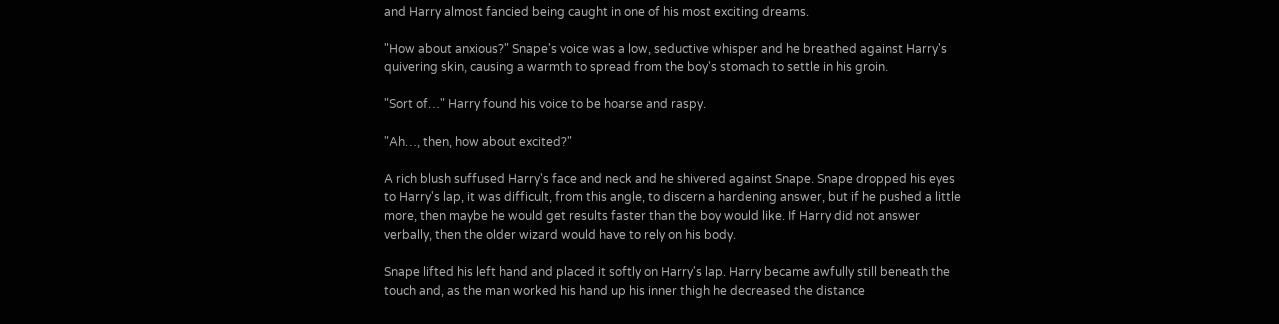and Harry almost fancied being caught in one of his most exciting dreams.

"How about anxious?" Snape's voice was a low, seductive whisper and he breathed against Harry's quivering skin, causing a warmth to spread from the boy's stomach to settle in his groin.

"Sort of…" Harry found his voice to be hoarse and raspy.

"Ah…, then, how about excited?"

A rich blush suffused Harry's face and neck and he shivered against Snape. Snape dropped his eyes to Harry's lap, it was difficult, from this angle, to discern a hardening answer, but if he pushed a little more, then maybe he would get results faster than the boy would like. If Harry did not answer verbally, then the older wizard would have to rely on his body.

Snape lifted his left hand and placed it softly on Harry's lap. Harry became awfully still beneath the touch and, as the man worked his hand up his inner thigh he decreased the distance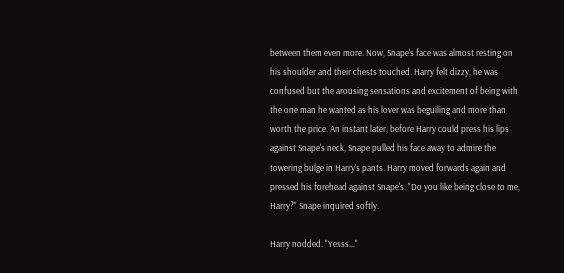between them even more. Now, Snape's face was almost resting on his shoulder and their chests touched. Harry felt dizzy, he was confused but the arousing sensations and excitement of being with the one man he wanted as his lover was beguiling and more than worth the price. An instant later, before Harry could press his lips against Snape's neck, Snape pulled his face away to admire the towering bulge in Harry's pants. Harry moved forwards again and pressed his forehead against Snape's. "Do you like being close to me, Harry?" Snape inquired softly.

Harry nodded. "Yesss…"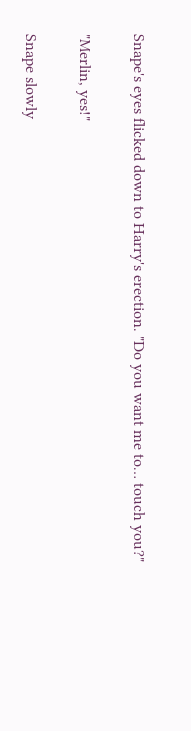Snape's eyes flicked down to Harry's erection. "Do you want me to… touch you?"

"Merlin, yes!"

Snape slowly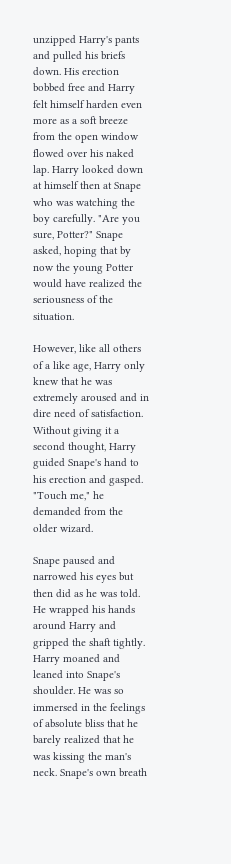unzipped Harry's pants and pulled his briefs down. His erection bobbed free and Harry felt himself harden even more as a soft breeze from the open window flowed over his naked lap. Harry looked down at himself then at Snape who was watching the boy carefully. "Are you sure, Potter?" Snape asked, hoping that by now the young Potter would have realized the seriousness of the situation.

However, like all others of a like age, Harry only knew that he was extremely aroused and in dire need of satisfaction. Without giving it a second thought, Harry guided Snape's hand to his erection and gasped. "Touch me," he demanded from the older wizard.

Snape paused and narrowed his eyes but then did as he was told. He wrapped his hands around Harry and gripped the shaft tightly. Harry moaned and leaned into Snape's shoulder. He was so immersed in the feelings of absolute bliss that he barely realized that he was kissing the man's neck. Snape's own breath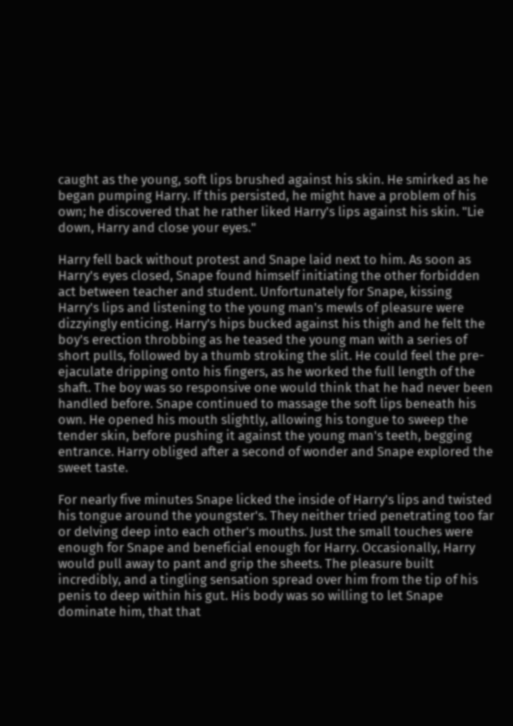caught as the young, soft lips brushed against his skin. He smirked as he began pumping Harry. If this persisted, he might have a problem of his own; he discovered that he rather liked Harry's lips against his skin. "Lie down, Harry and close your eyes."

Harry fell back without protest and Snape laid next to him. As soon as Harry's eyes closed, Snape found himself initiating the other forbidden act between teacher and student. Unfortunately for Snape, kissing Harry's lips and listening to the young man's mewls of pleasure were dizzyingly enticing. Harry's hips bucked against his thigh and he felt the boy's erection throbbing as he teased the young man with a series of short pulls, followed by a thumb stroking the slit. He could feel the pre-ejaculate dripping onto his fingers, as he worked the full length of the shaft. The boy was so responsive one would think that he had never been handled before. Snape continued to massage the soft lips beneath his own. He opened his mouth slightly, allowing his tongue to sweep the tender skin, before pushing it against the young man's teeth, begging entrance. Harry obliged after a second of wonder and Snape explored the sweet taste.

For nearly five minutes Snape licked the inside of Harry's lips and twisted his tongue around the youngster's. They neither tried penetrating too far or delving deep into each other's mouths. Just the small touches were enough for Snape and beneficial enough for Harry. Occasionally, Harry would pull away to pant and grip the sheets. The pleasure built incredibly, and a tingling sensation spread over him from the tip of his penis to deep within his gut. His body was so willing to let Snape dominate him, that that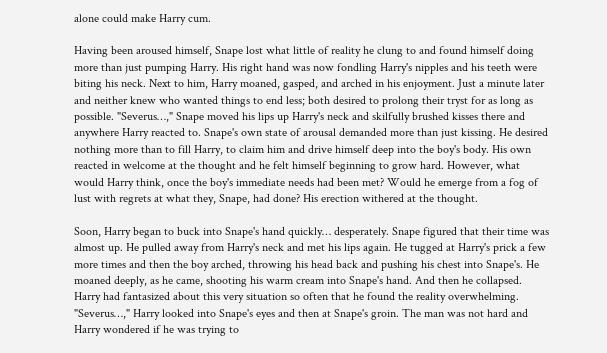alone could make Harry cum.

Having been aroused himself, Snape lost what little of reality he clung to and found himself doing more than just pumping Harry. His right hand was now fondling Harry's nipples and his teeth were biting his neck. Next to him, Harry moaned, gasped, and arched in his enjoyment. Just a minute later and neither knew who wanted things to end less; both desired to prolong their tryst for as long as possible. "Severus…," Snape moved his lips up Harry's neck and skilfully brushed kisses there and anywhere Harry reacted to. Snape's own state of arousal demanded more than just kissing. He desired nothing more than to fill Harry, to claim him and drive himself deep into the boy's body. His own reacted in welcome at the thought and he felt himself beginning to grow hard. However, what would Harry think, once the boy's immediate needs had been met? Would he emerge from a fog of lust with regrets at what they, Snape, had done? His erection withered at the thought.

Soon, Harry began to buck into Snape's hand quickly… desperately. Snape figured that their time was almost up. He pulled away from Harry's neck and met his lips again. He tugged at Harry's prick a few more times and then the boy arched, throwing his head back and pushing his chest into Snape's. He moaned deeply, as he came, shooting his warm cream into Snape's hand. And then he collapsed. Harry had fantasized about this very situation so often that he found the reality overwhelming. "Severus…," Harry looked into Snape's eyes and then at Snape's groin. The man was not hard and Harry wondered if he was trying to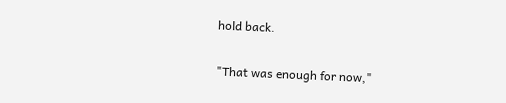hold back.

"That was enough for now,"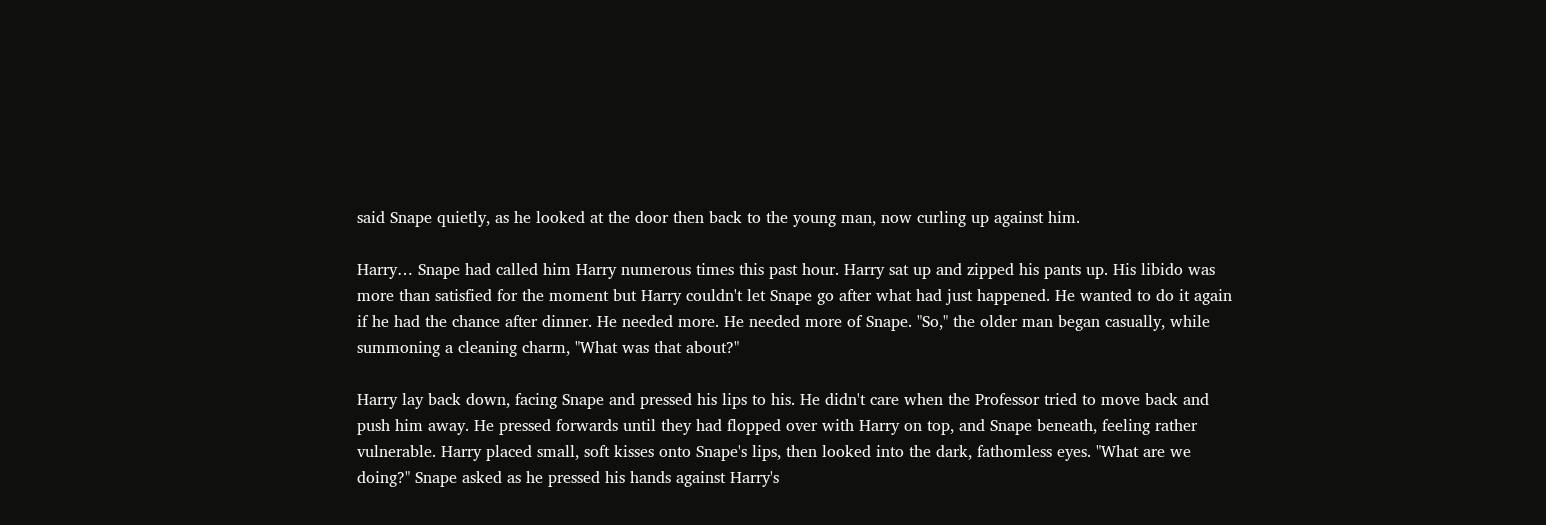said Snape quietly, as he looked at the door then back to the young man, now curling up against him.

Harry… Snape had called him Harry numerous times this past hour. Harry sat up and zipped his pants up. His libido was more than satisfied for the moment but Harry couldn't let Snape go after what had just happened. He wanted to do it again if he had the chance after dinner. He needed more. He needed more of Snape. "So," the older man began casually, while summoning a cleaning charm, "What was that about?"

Harry lay back down, facing Snape and pressed his lips to his. He didn't care when the Professor tried to move back and push him away. He pressed forwards until they had flopped over with Harry on top, and Snape beneath, feeling rather vulnerable. Harry placed small, soft kisses onto Snape's lips, then looked into the dark, fathomless eyes. "What are we doing?" Snape asked as he pressed his hands against Harry's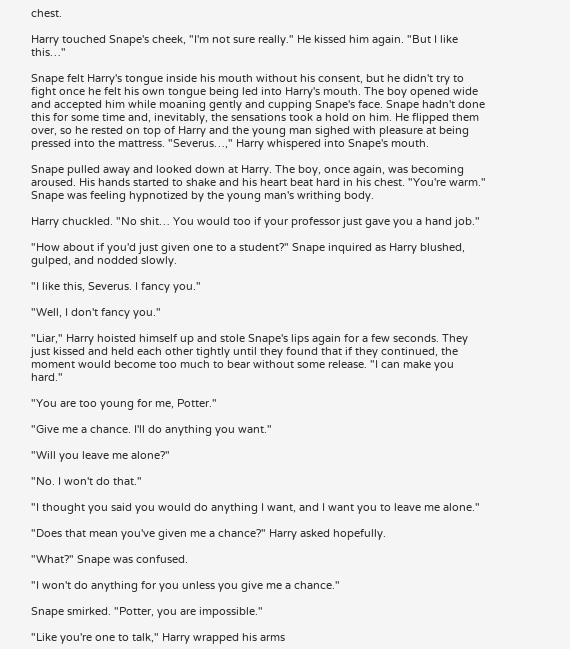chest.

Harry touched Snape's cheek, "I'm not sure really." He kissed him again. "But I like this…"

Snape felt Harry's tongue inside his mouth without his consent, but he didn't try to fight once he felt his own tongue being led into Harry's mouth. The boy opened wide and accepted him while moaning gently and cupping Snape's face. Snape hadn't done this for some time and, inevitably, the sensations took a hold on him. He flipped them over, so he rested on top of Harry and the young man sighed with pleasure at being pressed into the mattress. "Severus…," Harry whispered into Snape's mouth.

Snape pulled away and looked down at Harry. The boy, once again, was becoming aroused. His hands started to shake and his heart beat hard in his chest. "You're warm." Snape was feeling hypnotized by the young man's writhing body.

Harry chuckled. "No shit… You would too if your professor just gave you a hand job."

"How about if you'd just given one to a student?" Snape inquired as Harry blushed, gulped, and nodded slowly.

"I like this, Severus. I fancy you."

"Well, I don't fancy you."

"Liar," Harry hoisted himself up and stole Snape's lips again for a few seconds. They just kissed and held each other tightly until they found that if they continued, the moment would become too much to bear without some release. "I can make you hard."

"You are too young for me, Potter."

"Give me a chance. I'll do anything you want."

"Will you leave me alone?"

"No. I won't do that."

"I thought you said you would do anything I want, and I want you to leave me alone."

"Does that mean you've given me a chance?" Harry asked hopefully.

"What?" Snape was confused.

"I won't do anything for you unless you give me a chance."

Snape smirked. "Potter, you are impossible."

"Like you're one to talk," Harry wrapped his arms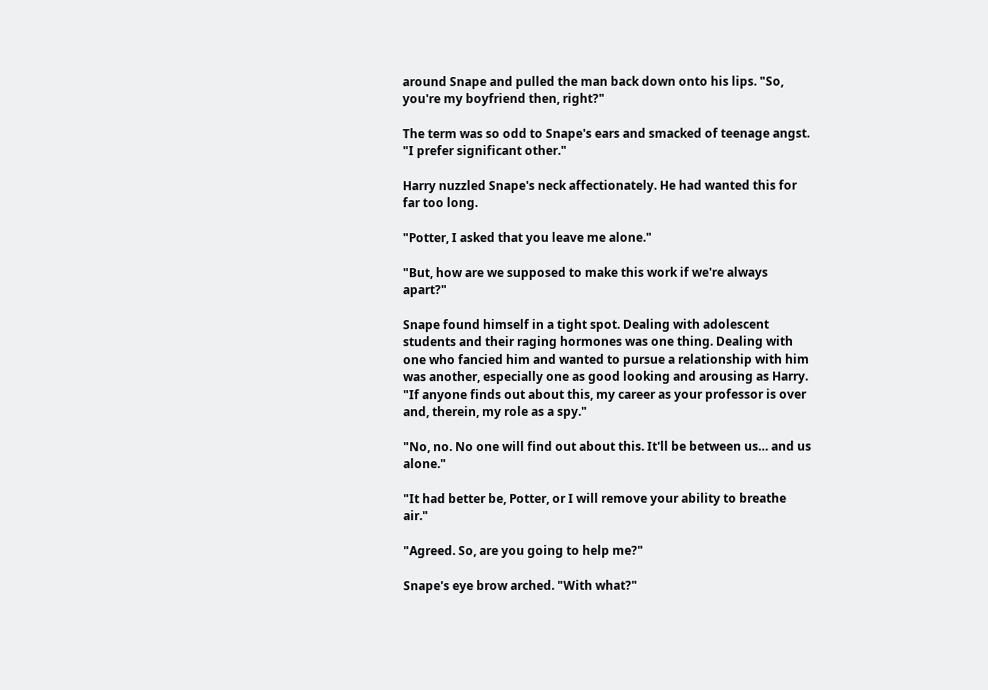around Snape and pulled the man back down onto his lips. "So, you're my boyfriend then, right?"

The term was so odd to Snape's ears and smacked of teenage angst. "I prefer significant other."

Harry nuzzled Snape's neck affectionately. He had wanted this for far too long.

"Potter, I asked that you leave me alone."

"But, how are we supposed to make this work if we're always apart?"

Snape found himself in a tight spot. Dealing with adolescent students and their raging hormones was one thing. Dealing with one who fancied him and wanted to pursue a relationship with him was another, especially one as good looking and arousing as Harry. "If anyone finds out about this, my career as your professor is over and, therein, my role as a spy."

"No, no. No one will find out about this. It'll be between us… and us alone."

"It had better be, Potter, or I will remove your ability to breathe air."

"Agreed. So, are you going to help me?"

Snape's eye brow arched. "With what?"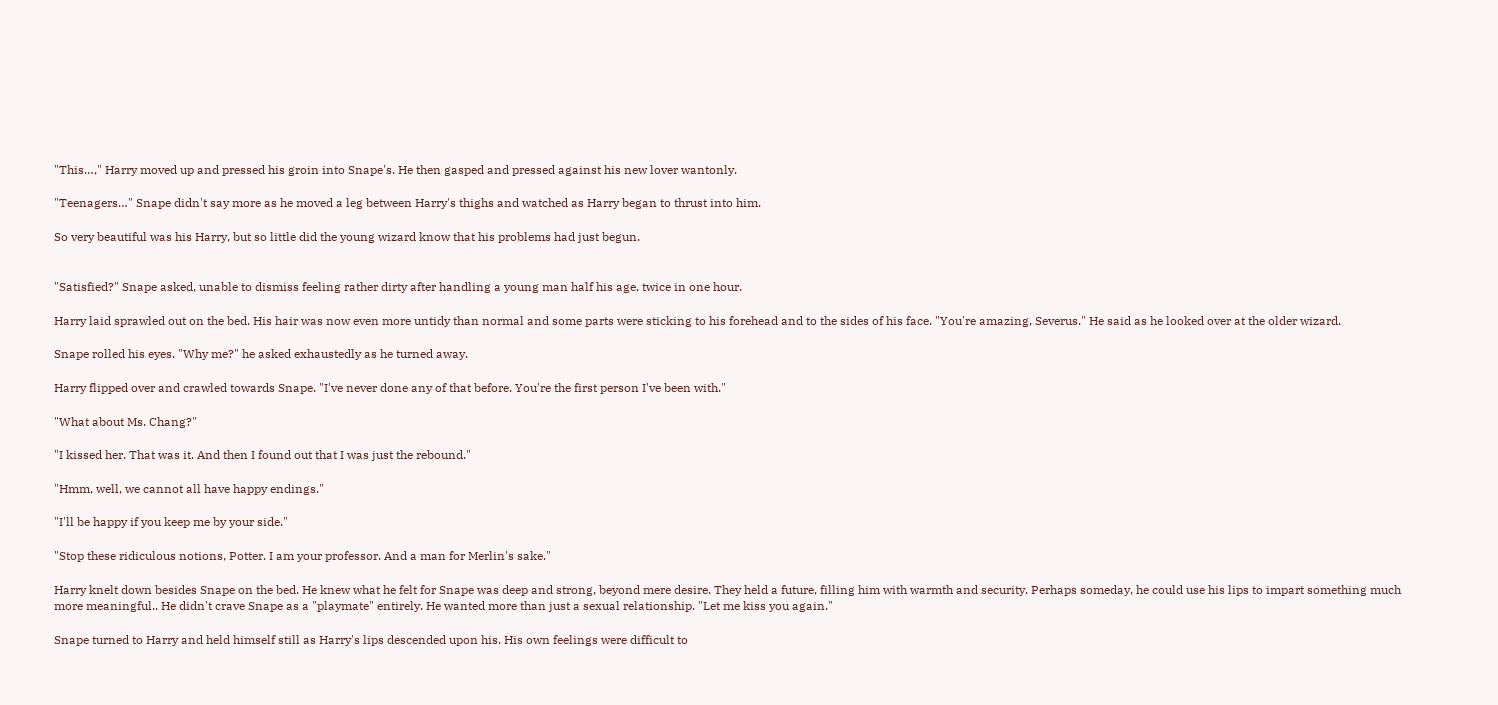"This…," Harry moved up and pressed his groin into Snape's. He then gasped and pressed against his new lover wantonly.

"Teenagers…" Snape didn't say more as he moved a leg between Harry's thighs and watched as Harry began to thrust into him.

So very beautiful was his Harry, but so little did the young wizard know that his problems had just begun.


"Satisfied?" Snape asked, unable to dismiss feeling rather dirty after handling a young man half his age, twice in one hour.

Harry laid sprawled out on the bed. His hair was now even more untidy than normal and some parts were sticking to his forehead and to the sides of his face. "You're amazing, Severus." He said as he looked over at the older wizard.

Snape rolled his eyes. "Why me?" he asked exhaustedly as he turned away.

Harry flipped over and crawled towards Snape. "I've never done any of that before. You're the first person I've been with."

"What about Ms. Chang?"

"I kissed her. That was it. And then I found out that I was just the rebound."

"Hmm, well, we cannot all have happy endings."

"I'll be happy if you keep me by your side."

"Stop these ridiculous notions, Potter. I am your professor. And a man for Merlin's sake."

Harry knelt down besides Snape on the bed. He knew what he felt for Snape was deep and strong, beyond mere desire. They held a future, filling him with warmth and security. Perhaps someday, he could use his lips to impart something much more meaningful.. He didn't crave Snape as a "playmate" entirely. He wanted more than just a sexual relationship. "Let me kiss you again."

Snape turned to Harry and held himself still as Harry's lips descended upon his. His own feelings were difficult to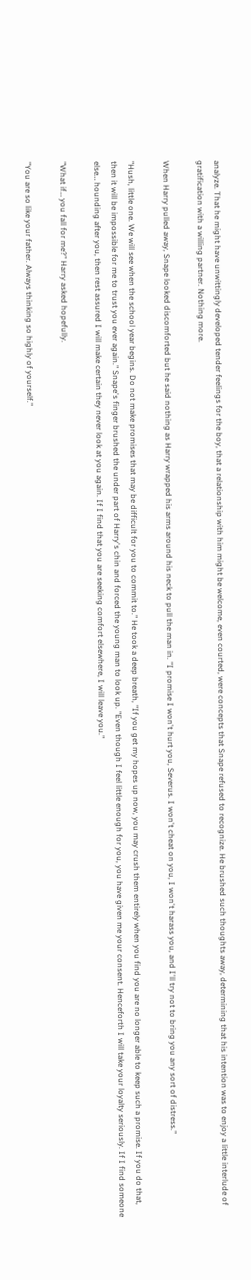analyze. That he might have unwittingly developed tender feelings for the boy, that a relationship with him might be welcome, even courted, were concepts that Snape refused to recognize. He brushed such thoughts away, determining that his intention was to enjoy a little interlude of gratification with a willing partner. Nothing more.

When Harry pulled away, Snape looked discomforted but he said nothing as Harry wrapped his arms around his neck to pull the man in. "I promise I won't hurt you, Severus. I won't cheat on you, I won't harass you, and I'll try not to bring you any sort of distress."

"Hush, little one. We will see when the school year begins. Do not make promises that may be difficult for you to commit to." He took a deep breath, "If you get my hopes up now, you may crush them entirely when you find you are no longer able to keep such a promise. If you do that, then it will be impossible for me to trust you ever again." Snape's finger brushed the under part of Harry's chin and forced the young man to look up. "Even though I feel little enough for you, you have given me your consent. Henceforth I will take your loyalty seriously. If I find someone else… hounding after you, then rest assured I will make certain they never look at you again. If I find that you are seeking comfort elsewhere, I will leave you."

"What if… you fall for me?" Harry asked hopefully.

"You are so like your father. Always thinking so highly of yourself."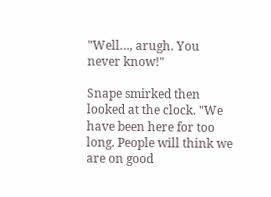"Well…, arugh. You never know!"

Snape smirked then looked at the clock. "We have been here for too long. People will think we are on good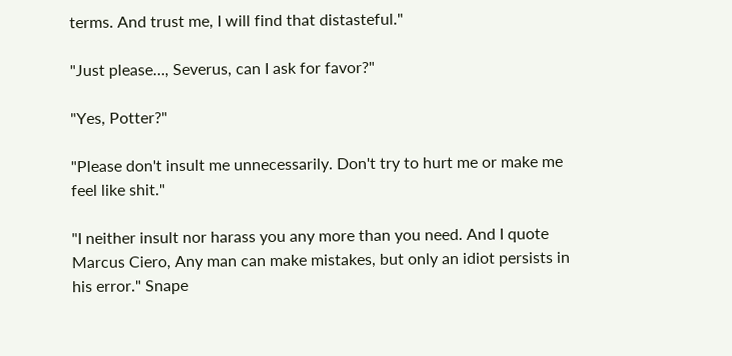terms. And trust me, I will find that distasteful."

"Just please…, Severus, can I ask for favor?"

"Yes, Potter?"

"Please don't insult me unnecessarily. Don't try to hurt me or make me feel like shit."

"I neither insult nor harass you any more than you need. And I quote Marcus Ciero, Any man can make mistakes, but only an idiot persists in his error." Snape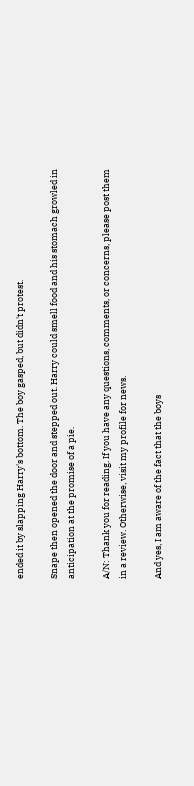ended it by slapping Harry's bottom. The boy gasped, but didn't protest.

Snape then opened the door and stepped out. Harry could smell food and his stomach growled in anticipation at the promise of a pie.

A/N: Thank you for reading. If you have any questions, comments, or concerns, please post them in a review. Otherwise, visit my profile for news.

And yes, I am aware of the fact that the boys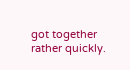got together rather quickly.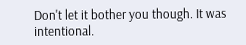Don't let it bother you though. It was intentional.